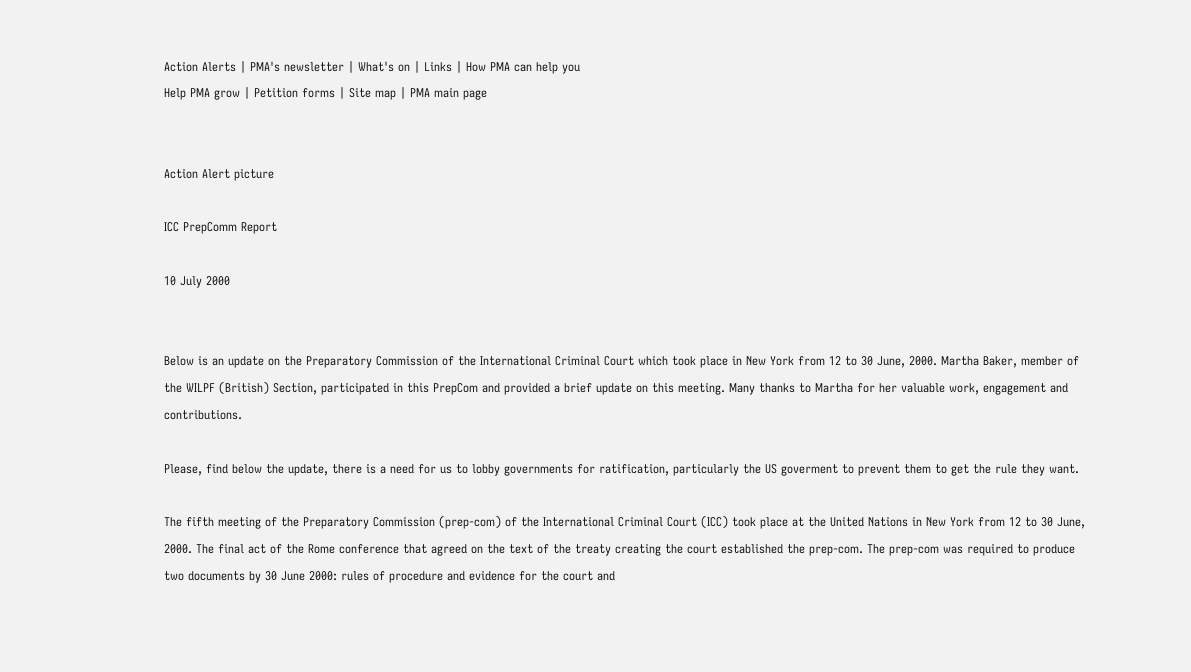Action Alerts | PMA's newsletter | What's on | Links | How PMA can help you
Help PMA grow | Petition forms | Site map | PMA main page


Action Alert picture

ICC PrepComm Report

10 July 2000


Below is an update on the Preparatory Commission of the International Criminal Court which took place in New York from 12 to 30 June, 2000. Martha Baker, member of the WILPF (British) Section, participated in this PrepCom and provided a brief update on this meeting. Many thanks to Martha for her valuable work, engagement and contributions.

Please, find below the update, there is a need for us to lobby governments for ratification, particularly the US goverment to prevent them to get the rule they want.

The fifth meeting of the Preparatory Commission (prep-com) of the International Criminal Court (ICC) took place at the United Nations in New York from 12 to 30 June, 2000. The final act of the Rome conference that agreed on the text of the treaty creating the court established the prep-com. The prep-com was required to produce two documents by 30 June 2000: rules of procedure and evidence for the court and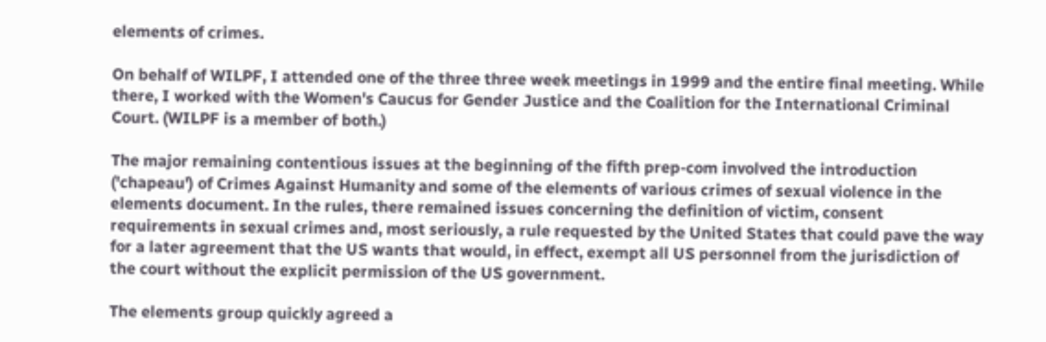elements of crimes.

On behalf of WILPF, I attended one of the three three week meetings in 1999 and the entire final meeting. While there, I worked with the Women's Caucus for Gender Justice and the Coalition for the International Criminal Court. (WILPF is a member of both.)

The major remaining contentious issues at the beginning of the fifth prep-com involved the introduction ('chapeau') of Crimes Against Humanity and some of the elements of various crimes of sexual violence in the elements document. In the rules, there remained issues concerning the definition of victim, consent requirements in sexual crimes and, most seriously, a rule requested by the United States that could pave the way for a later agreement that the US wants that would, in effect, exempt all US personnel from the jurisdiction of the court without the explicit permission of the US government.

The elements group quickly agreed a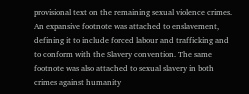provisional text on the remaining sexual violence crimes. An expansive footnote was attached to enslavement, defining it to include forced labour and trafficking and to conform with the Slavery convention. The same footnote was also attached to sexual slavery in both crimes against humanity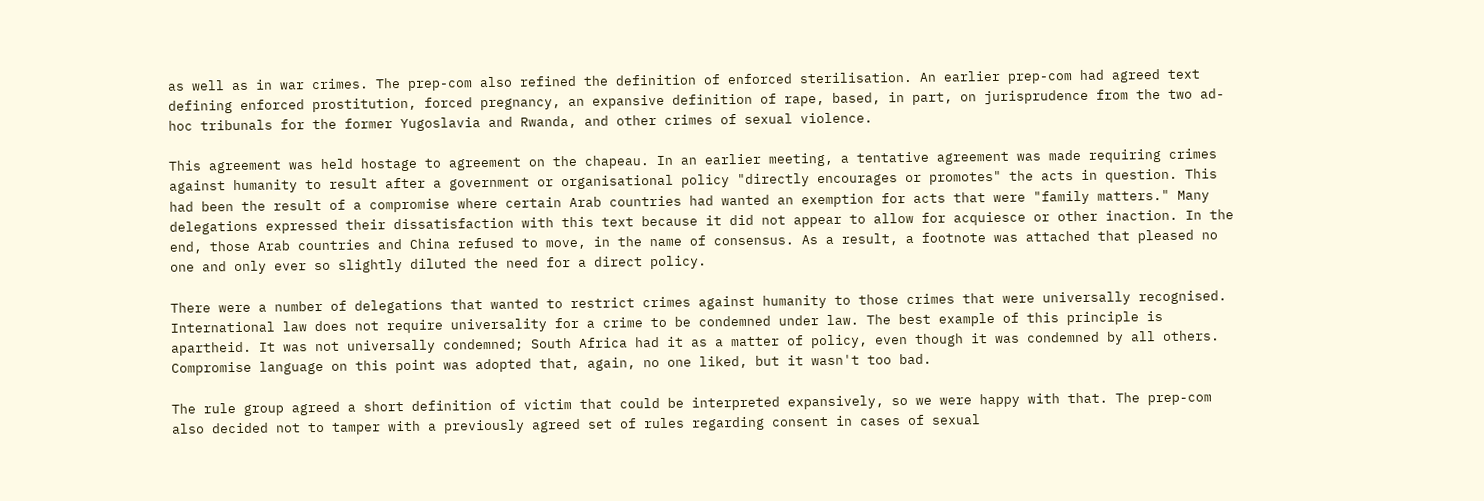as well as in war crimes. The prep-com also refined the definition of enforced sterilisation. An earlier prep-com had agreed text defining enforced prostitution, forced pregnancy, an expansive definition of rape, based, in part, on jurisprudence from the two ad-hoc tribunals for the former Yugoslavia and Rwanda, and other crimes of sexual violence.

This agreement was held hostage to agreement on the chapeau. In an earlier meeting, a tentative agreement was made requiring crimes against humanity to result after a government or organisational policy "directly encourages or promotes" the acts in question. This had been the result of a compromise where certain Arab countries had wanted an exemption for acts that were "family matters." Many delegations expressed their dissatisfaction with this text because it did not appear to allow for acquiesce or other inaction. In the end, those Arab countries and China refused to move, in the name of consensus. As a result, a footnote was attached that pleased no one and only ever so slightly diluted the need for a direct policy.

There were a number of delegations that wanted to restrict crimes against humanity to those crimes that were universally recognised. International law does not require universality for a crime to be condemned under law. The best example of this principle is apartheid. It was not universally condemned; South Africa had it as a matter of policy, even though it was condemned by all others. Compromise language on this point was adopted that, again, no one liked, but it wasn't too bad.

The rule group agreed a short definition of victim that could be interpreted expansively, so we were happy with that. The prep-com also decided not to tamper with a previously agreed set of rules regarding consent in cases of sexual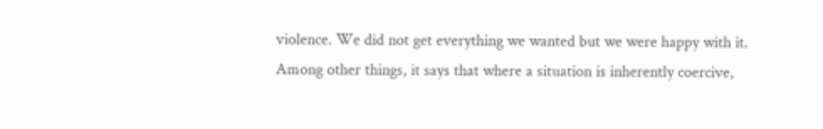violence. We did not get everything we wanted but we were happy with it. Among other things, it says that where a situation is inherently coercive,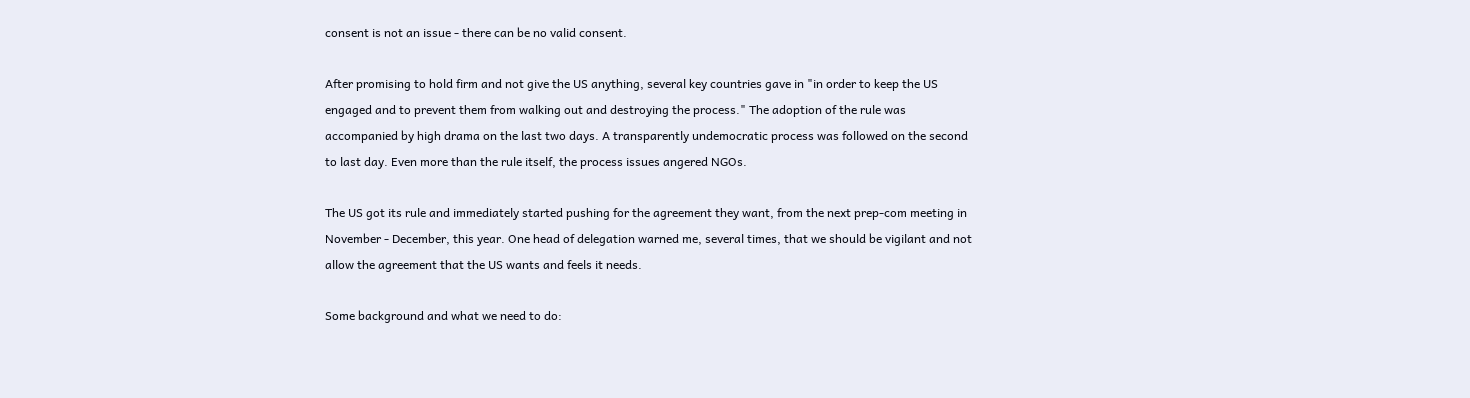consent is not an issue - there can be no valid consent.

After promising to hold firm and not give the US anything, several key countries gave in "in order to keep the US engaged and to prevent them from walking out and destroying the process." The adoption of the rule was accompanied by high drama on the last two days. A transparently undemocratic process was followed on the second to last day. Even more than the rule itself, the process issues angered NGOs.

The US got its rule and immediately started pushing for the agreement they want, from the next prep-com meeting in November - December, this year. One head of delegation warned me, several times, that we should be vigilant and not allow the agreement that the US wants and feels it needs.

Some background and what we need to do: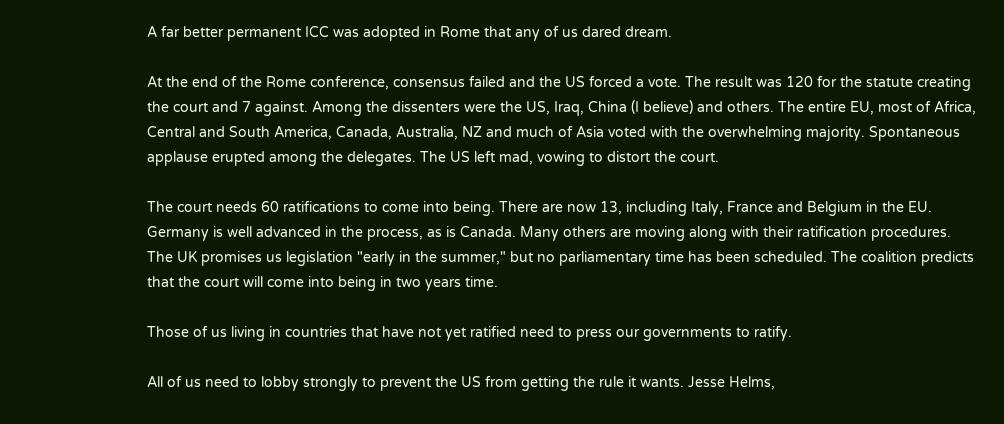A far better permanent ICC was adopted in Rome that any of us dared dream.

At the end of the Rome conference, consensus failed and the US forced a vote. The result was 120 for the statute creating the court and 7 against. Among the dissenters were the US, Iraq, China (I believe) and others. The entire EU, most of Africa, Central and South America, Canada, Australia, NZ and much of Asia voted with the overwhelming majority. Spontaneous applause erupted among the delegates. The US left mad, vowing to distort the court.

The court needs 60 ratifications to come into being. There are now 13, including Italy, France and Belgium in the EU. Germany is well advanced in the process, as is Canada. Many others are moving along with their ratification procedures. The UK promises us legislation "early in the summer," but no parliamentary time has been scheduled. The coalition predicts that the court will come into being in two years time.

Those of us living in countries that have not yet ratified need to press our governments to ratify.

All of us need to lobby strongly to prevent the US from getting the rule it wants. Jesse Helms,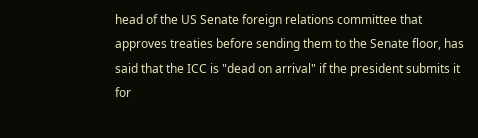head of the US Senate foreign relations committee that approves treaties before sending them to the Senate floor, has said that the ICC is "dead on arrival" if the president submits it for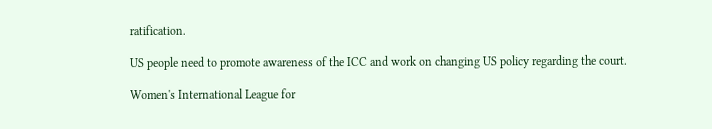ratification.

US people need to promote awareness of the ICC and work on changing US policy regarding the court.

Women's International League for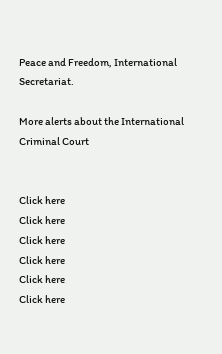Peace and Freedom, International Secretariat.

More alerts about the International Criminal Court


Click here
Click here
Click here
Click here
Click here
Click here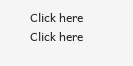Click here
Click here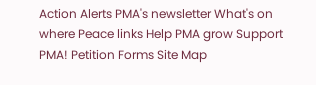Action Alerts PMA's newsletter What's on where Peace links Help PMA grow Support PMA! Petition Forms Site Map